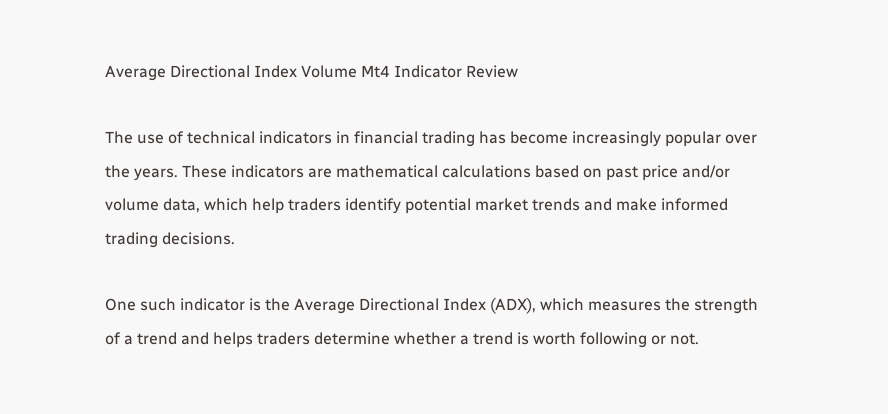Average Directional Index Volume Mt4 Indicator Review

The use of technical indicators in financial trading has become increasingly popular over the years. These indicators are mathematical calculations based on past price and/or volume data, which help traders identify potential market trends and make informed trading decisions.

One such indicator is the Average Directional Index (ADX), which measures the strength of a trend and helps traders determine whether a trend is worth following or not.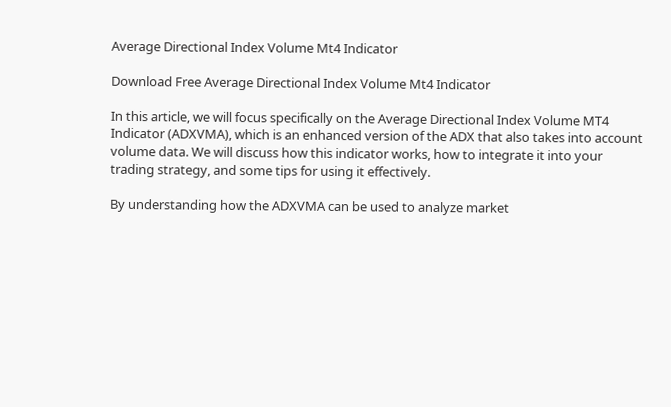Average Directional Index Volume Mt4 Indicator

Download Free Average Directional Index Volume Mt4 Indicator

In this article, we will focus specifically on the Average Directional Index Volume MT4 Indicator (ADXVMA), which is an enhanced version of the ADX that also takes into account volume data. We will discuss how this indicator works, how to integrate it into your trading strategy, and some tips for using it effectively.

By understanding how the ADXVMA can be used to analyze market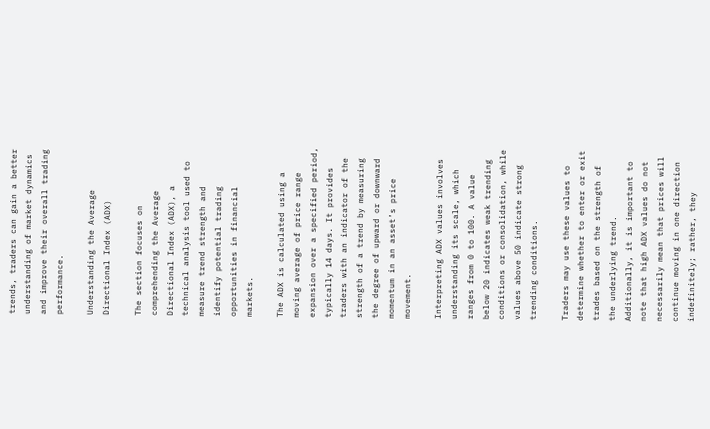trends, traders can gain a better understanding of market dynamics and improve their overall trading performance.

Understanding the Average Directional Index (ADX)

The section focuses on comprehending the Average Directional Index (ADX), a technical analysis tool used to measure trend strength and identify potential trading opportunities in financial markets.

The ADX is calculated using a moving average of price range expansion over a specified period, typically 14 days. It provides traders with an indicator of the strength of a trend by measuring the degree of upward or downward momentum in an asset’s price movement.

Interpreting ADX values involves understanding its scale, which ranges from 0 to 100. A value below 20 indicates weak trending conditions or consolidation, while values above 50 indicate strong trending conditions.

Traders may use these values to determine whether to enter or exit trades based on the strength of the underlying trend. Additionally, it is important to note that high ADX values do not necessarily mean that prices will continue moving in one direction indefinitely; rather, they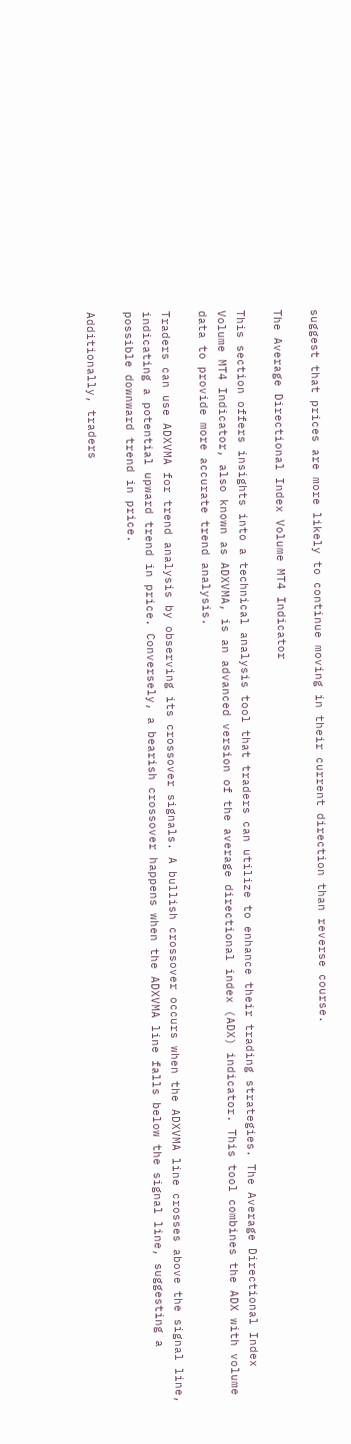suggest that prices are more likely to continue moving in their current direction than reverse course.

The Average Directional Index Volume MT4 Indicator

This section offers insights into a technical analysis tool that traders can utilize to enhance their trading strategies. The Average Directional Index Volume MT4 Indicator, also known as ADXVMA, is an advanced version of the average directional index (ADX) indicator. This tool combines the ADX with volume data to provide more accurate trend analysis.

Traders can use ADXVMA for trend analysis by observing its crossover signals. A bullish crossover occurs when the ADXVMA line crosses above the signal line, indicating a potential upward trend in price. Conversely, a bearish crossover happens when the ADXVMA line falls below the signal line, suggesting a possible downward trend in price.

Additionally, traders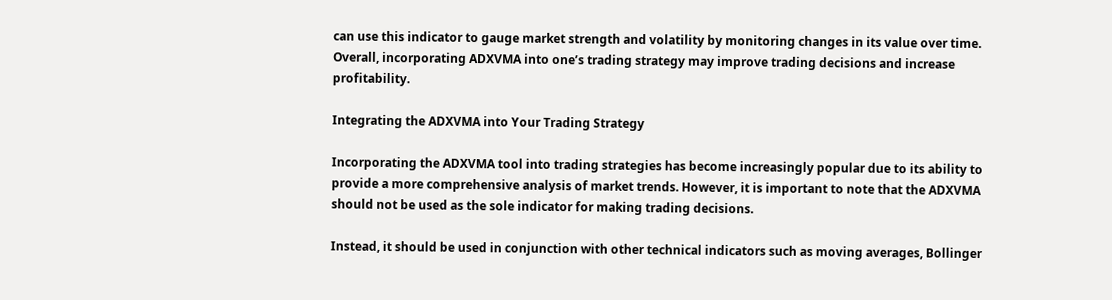can use this indicator to gauge market strength and volatility by monitoring changes in its value over time. Overall, incorporating ADXVMA into one’s trading strategy may improve trading decisions and increase profitability.

Integrating the ADXVMA into Your Trading Strategy

Incorporating the ADXVMA tool into trading strategies has become increasingly popular due to its ability to provide a more comprehensive analysis of market trends. However, it is important to note that the ADXVMA should not be used as the sole indicator for making trading decisions.

Instead, it should be used in conjunction with other technical indicators such as moving averages, Bollinger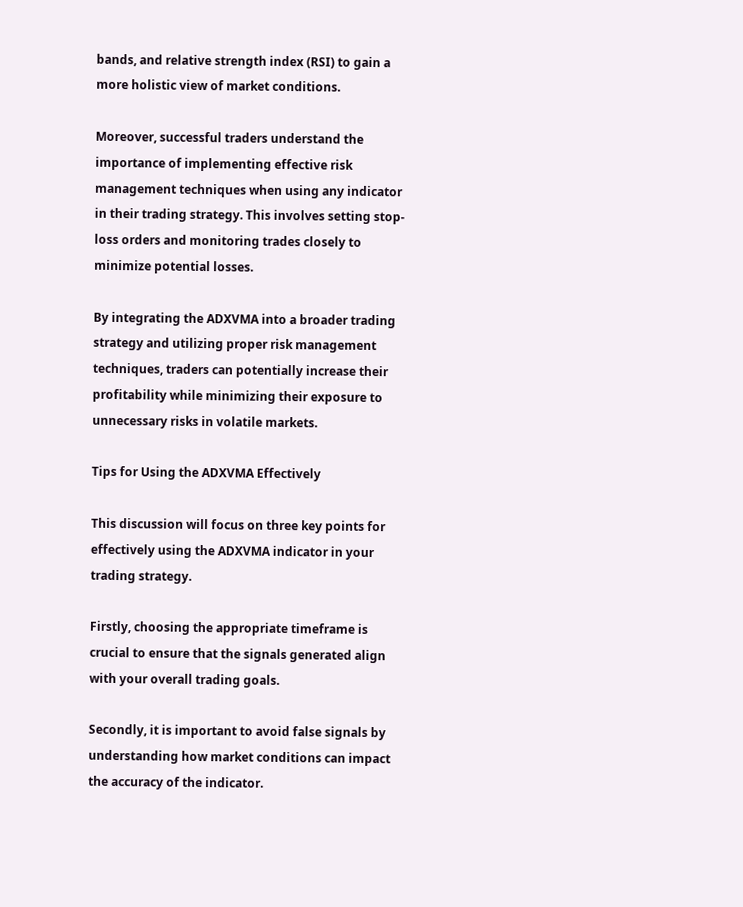bands, and relative strength index (RSI) to gain a more holistic view of market conditions.

Moreover, successful traders understand the importance of implementing effective risk management techniques when using any indicator in their trading strategy. This involves setting stop-loss orders and monitoring trades closely to minimize potential losses.

By integrating the ADXVMA into a broader trading strategy and utilizing proper risk management techniques, traders can potentially increase their profitability while minimizing their exposure to unnecessary risks in volatile markets.

Tips for Using the ADXVMA Effectively

This discussion will focus on three key points for effectively using the ADXVMA indicator in your trading strategy.

Firstly, choosing the appropriate timeframe is crucial to ensure that the signals generated align with your overall trading goals.

Secondly, it is important to avoid false signals by understanding how market conditions can impact the accuracy of the indicator.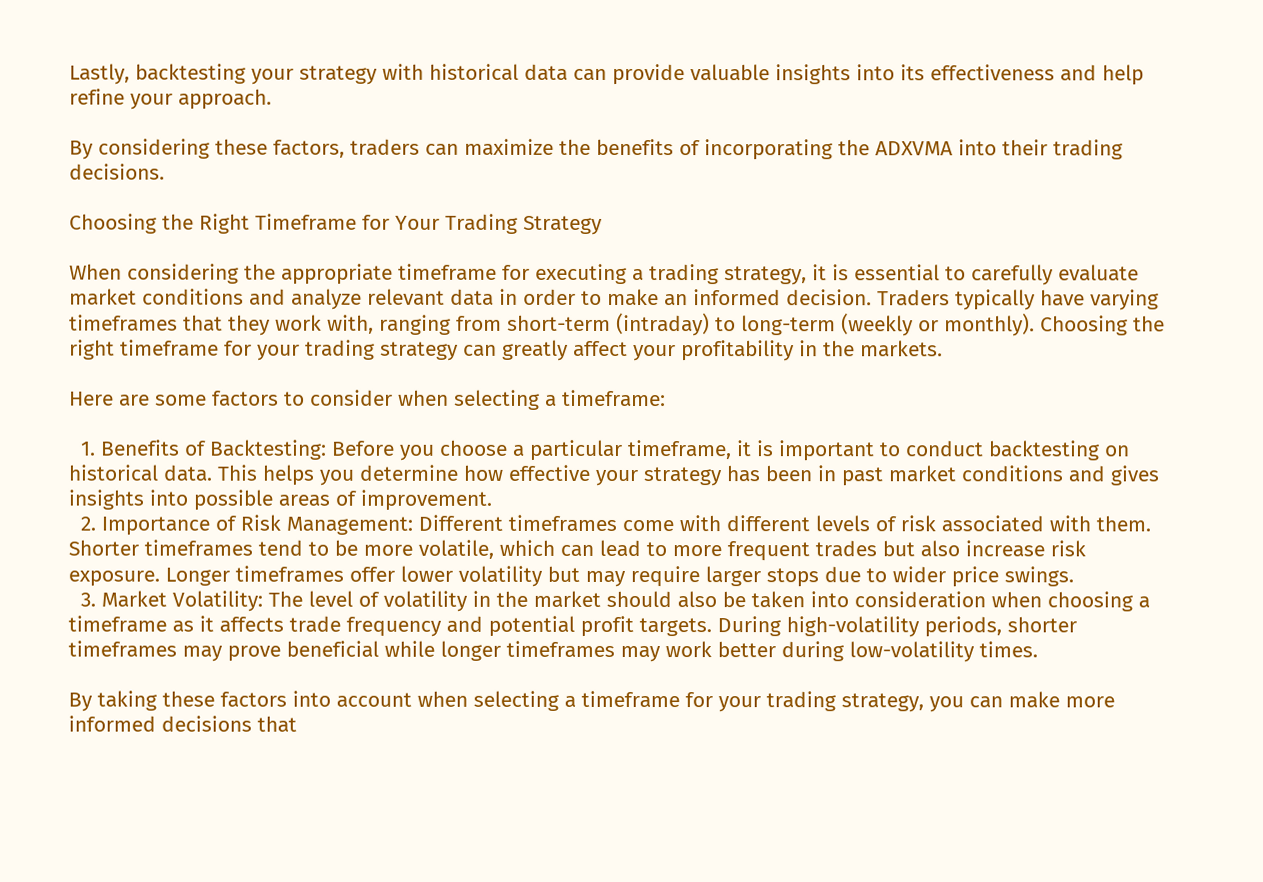Lastly, backtesting your strategy with historical data can provide valuable insights into its effectiveness and help refine your approach.

By considering these factors, traders can maximize the benefits of incorporating the ADXVMA into their trading decisions.

Choosing the Right Timeframe for Your Trading Strategy

When considering the appropriate timeframe for executing a trading strategy, it is essential to carefully evaluate market conditions and analyze relevant data in order to make an informed decision. Traders typically have varying timeframes that they work with, ranging from short-term (intraday) to long-term (weekly or monthly). Choosing the right timeframe for your trading strategy can greatly affect your profitability in the markets.

Here are some factors to consider when selecting a timeframe:

  1. Benefits of Backtesting: Before you choose a particular timeframe, it is important to conduct backtesting on historical data. This helps you determine how effective your strategy has been in past market conditions and gives insights into possible areas of improvement.
  2. Importance of Risk Management: Different timeframes come with different levels of risk associated with them. Shorter timeframes tend to be more volatile, which can lead to more frequent trades but also increase risk exposure. Longer timeframes offer lower volatility but may require larger stops due to wider price swings.
  3. Market Volatility: The level of volatility in the market should also be taken into consideration when choosing a timeframe as it affects trade frequency and potential profit targets. During high-volatility periods, shorter timeframes may prove beneficial while longer timeframes may work better during low-volatility times.

By taking these factors into account when selecting a timeframe for your trading strategy, you can make more informed decisions that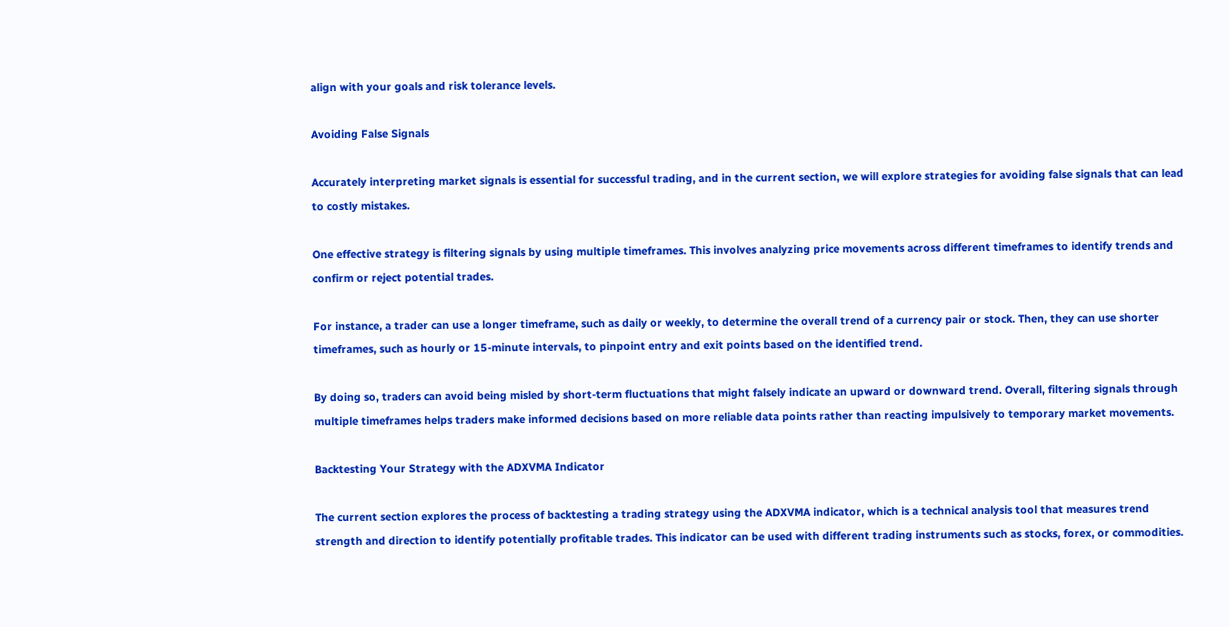align with your goals and risk tolerance levels.

Avoiding False Signals

Accurately interpreting market signals is essential for successful trading, and in the current section, we will explore strategies for avoiding false signals that can lead to costly mistakes.

One effective strategy is filtering signals by using multiple timeframes. This involves analyzing price movements across different timeframes to identify trends and confirm or reject potential trades.

For instance, a trader can use a longer timeframe, such as daily or weekly, to determine the overall trend of a currency pair or stock. Then, they can use shorter timeframes, such as hourly or 15-minute intervals, to pinpoint entry and exit points based on the identified trend.

By doing so, traders can avoid being misled by short-term fluctuations that might falsely indicate an upward or downward trend. Overall, filtering signals through multiple timeframes helps traders make informed decisions based on more reliable data points rather than reacting impulsively to temporary market movements.

Backtesting Your Strategy with the ADXVMA Indicator

The current section explores the process of backtesting a trading strategy using the ADXVMA indicator, which is a technical analysis tool that measures trend strength and direction to identify potentially profitable trades. This indicator can be used with different trading instruments such as stocks, forex, or commodities.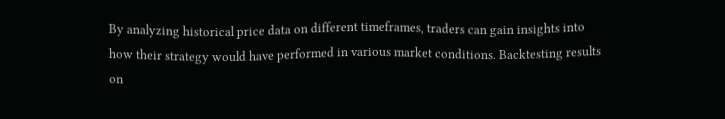By analyzing historical price data on different timeframes, traders can gain insights into how their strategy would have performed in various market conditions. Backtesting results on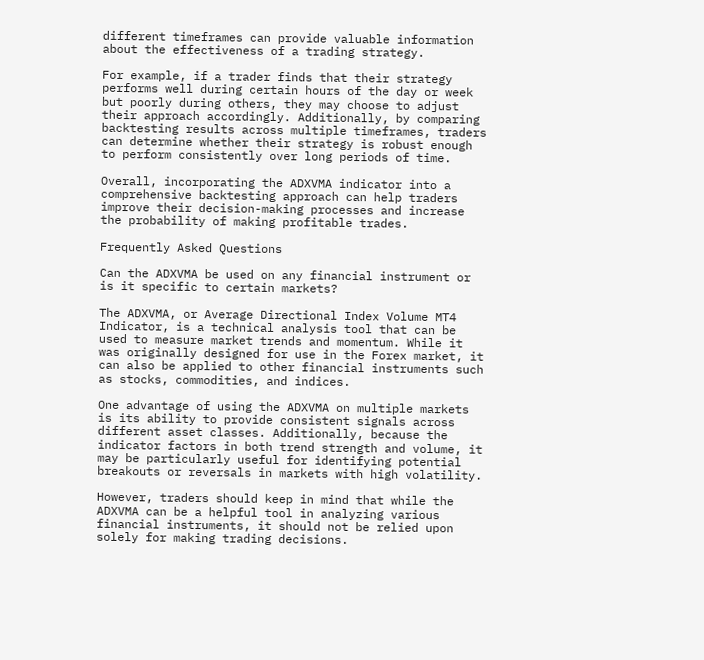different timeframes can provide valuable information about the effectiveness of a trading strategy.

For example, if a trader finds that their strategy performs well during certain hours of the day or week but poorly during others, they may choose to adjust their approach accordingly. Additionally, by comparing backtesting results across multiple timeframes, traders can determine whether their strategy is robust enough to perform consistently over long periods of time.

Overall, incorporating the ADXVMA indicator into a comprehensive backtesting approach can help traders improve their decision-making processes and increase the probability of making profitable trades.

Frequently Asked Questions

Can the ADXVMA be used on any financial instrument or is it specific to certain markets?

The ADXVMA, or Average Directional Index Volume MT4 Indicator, is a technical analysis tool that can be used to measure market trends and momentum. While it was originally designed for use in the Forex market, it can also be applied to other financial instruments such as stocks, commodities, and indices.

One advantage of using the ADXVMA on multiple markets is its ability to provide consistent signals across different asset classes. Additionally, because the indicator factors in both trend strength and volume, it may be particularly useful for identifying potential breakouts or reversals in markets with high volatility.

However, traders should keep in mind that while the ADXVMA can be a helpful tool in analyzing various financial instruments, it should not be relied upon solely for making trading decisions.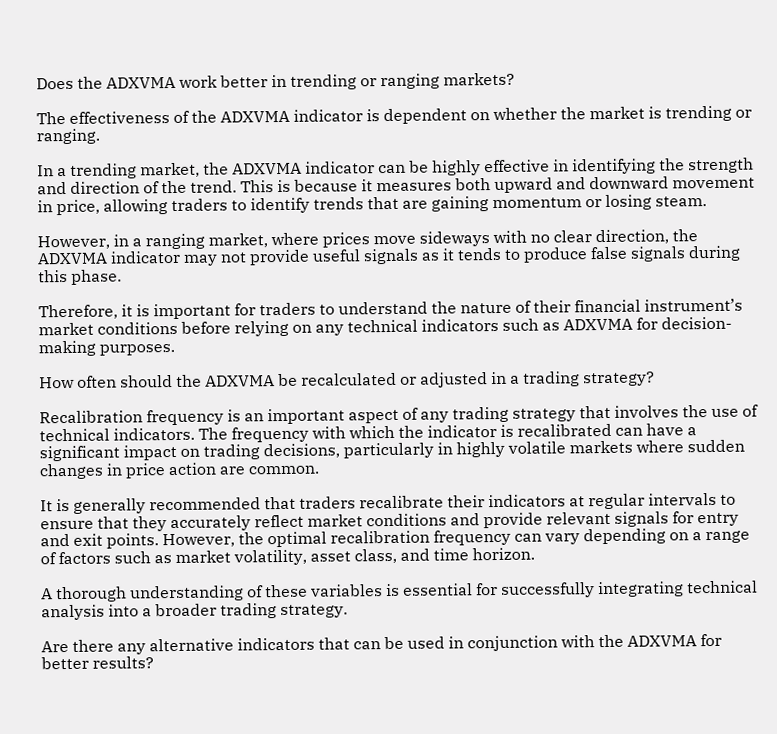Does the ADXVMA work better in trending or ranging markets?

The effectiveness of the ADXVMA indicator is dependent on whether the market is trending or ranging.

In a trending market, the ADXVMA indicator can be highly effective in identifying the strength and direction of the trend. This is because it measures both upward and downward movement in price, allowing traders to identify trends that are gaining momentum or losing steam.

However, in a ranging market, where prices move sideways with no clear direction, the ADXVMA indicator may not provide useful signals as it tends to produce false signals during this phase.

Therefore, it is important for traders to understand the nature of their financial instrument’s market conditions before relying on any technical indicators such as ADXVMA for decision-making purposes.

How often should the ADXVMA be recalculated or adjusted in a trading strategy?

Recalibration frequency is an important aspect of any trading strategy that involves the use of technical indicators. The frequency with which the indicator is recalibrated can have a significant impact on trading decisions, particularly in highly volatile markets where sudden changes in price action are common.

It is generally recommended that traders recalibrate their indicators at regular intervals to ensure that they accurately reflect market conditions and provide relevant signals for entry and exit points. However, the optimal recalibration frequency can vary depending on a range of factors such as market volatility, asset class, and time horizon.

A thorough understanding of these variables is essential for successfully integrating technical analysis into a broader trading strategy.

Are there any alternative indicators that can be used in conjunction with the ADXVMA for better results?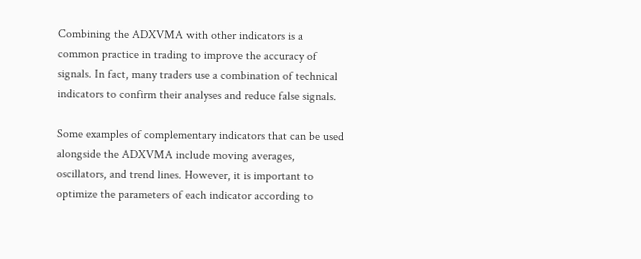Combining the ADXVMA with other indicators is a common practice in trading to improve the accuracy of signals. In fact, many traders use a combination of technical indicators to confirm their analyses and reduce false signals.

Some examples of complementary indicators that can be used alongside the ADXVMA include moving averages, oscillators, and trend lines. However, it is important to optimize the parameters of each indicator according to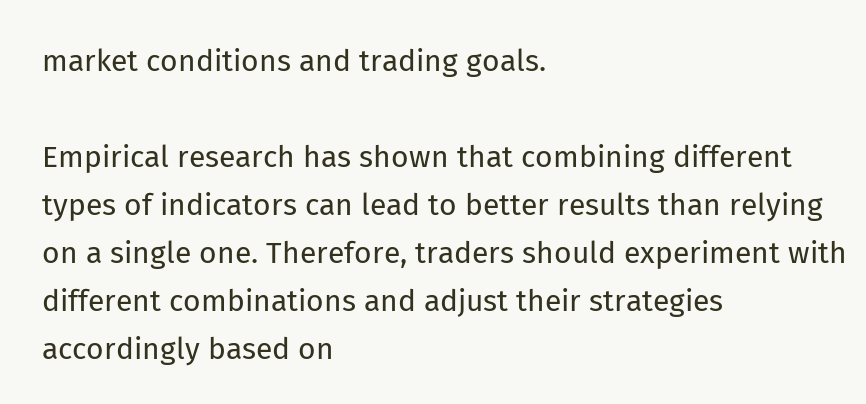market conditions and trading goals.

Empirical research has shown that combining different types of indicators can lead to better results than relying on a single one. Therefore, traders should experiment with different combinations and adjust their strategies accordingly based on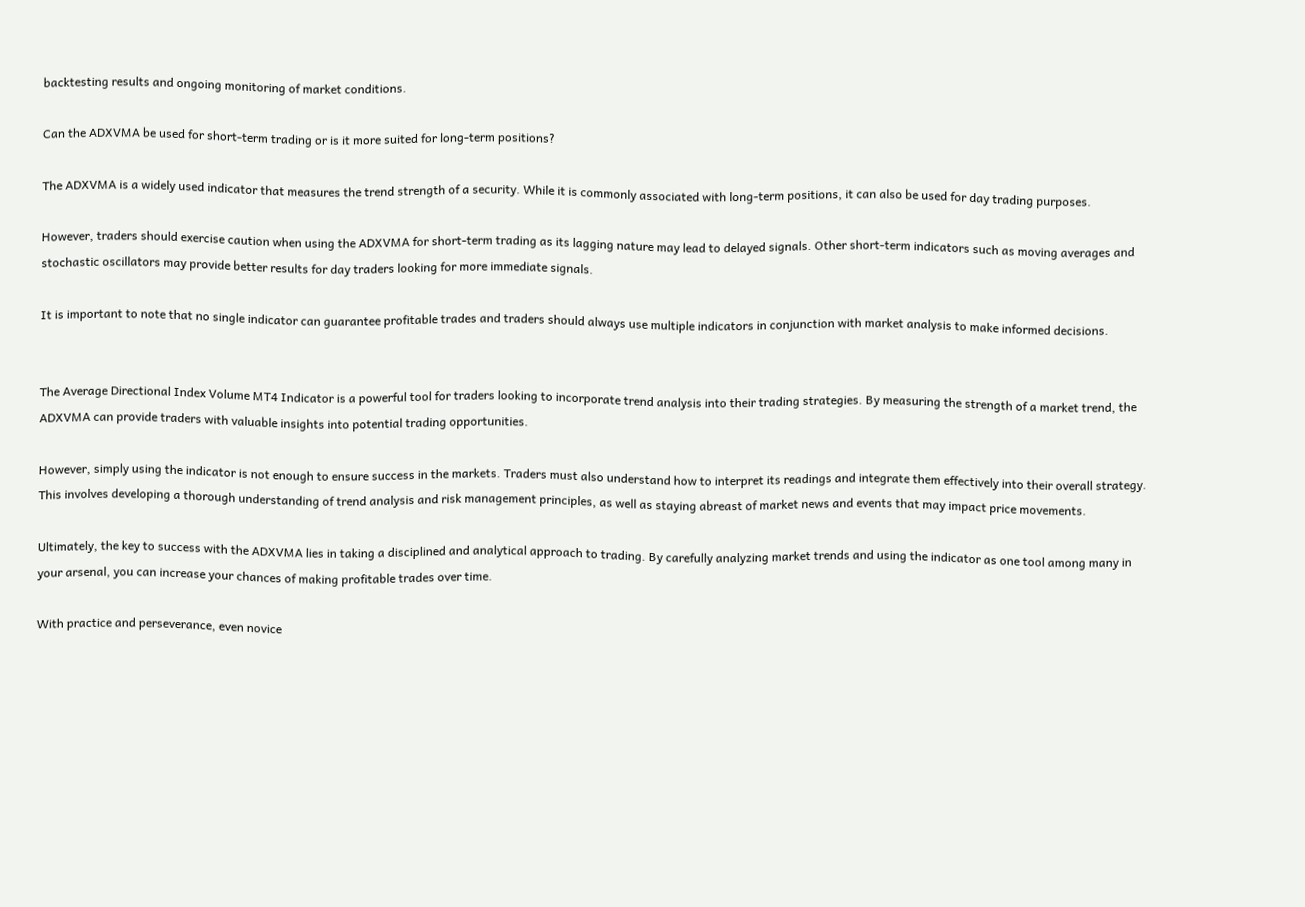backtesting results and ongoing monitoring of market conditions.

Can the ADXVMA be used for short-term trading or is it more suited for long-term positions?

The ADXVMA is a widely used indicator that measures the trend strength of a security. While it is commonly associated with long-term positions, it can also be used for day trading purposes.

However, traders should exercise caution when using the ADXVMA for short-term trading as its lagging nature may lead to delayed signals. Other short-term indicators such as moving averages and stochastic oscillators may provide better results for day traders looking for more immediate signals.

It is important to note that no single indicator can guarantee profitable trades and traders should always use multiple indicators in conjunction with market analysis to make informed decisions.


The Average Directional Index Volume MT4 Indicator is a powerful tool for traders looking to incorporate trend analysis into their trading strategies. By measuring the strength of a market trend, the ADXVMA can provide traders with valuable insights into potential trading opportunities.

However, simply using the indicator is not enough to ensure success in the markets. Traders must also understand how to interpret its readings and integrate them effectively into their overall strategy. This involves developing a thorough understanding of trend analysis and risk management principles, as well as staying abreast of market news and events that may impact price movements.

Ultimately, the key to success with the ADXVMA lies in taking a disciplined and analytical approach to trading. By carefully analyzing market trends and using the indicator as one tool among many in your arsenal, you can increase your chances of making profitable trades over time.

With practice and perseverance, even novice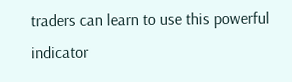traders can learn to use this powerful indicator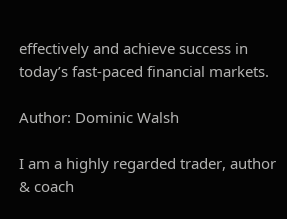effectively and achieve success in today’s fast-paced financial markets.

Author: Dominic Walsh

I am a highly regarded trader, author & coach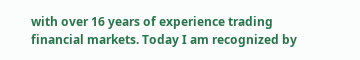with over 16 years of experience trading financial markets. Today I am recognized by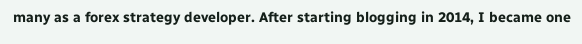many as a forex strategy developer. After starting blogging in 2014, I became one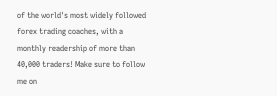of the world's most widely followed forex trading coaches, with a monthly readership of more than 40,000 traders! Make sure to follow me on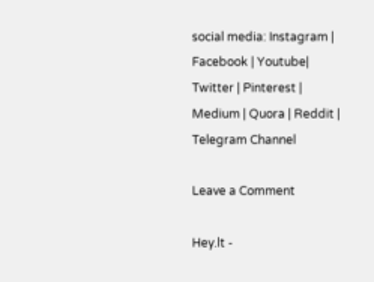social media: Instagram | Facebook | Youtube| Twitter | Pinterest | Medium | Quora | Reddit | Telegram Channel

Leave a Comment

Hey.lt -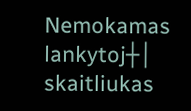Nemokamas lankytoj┼│ skaitliukas